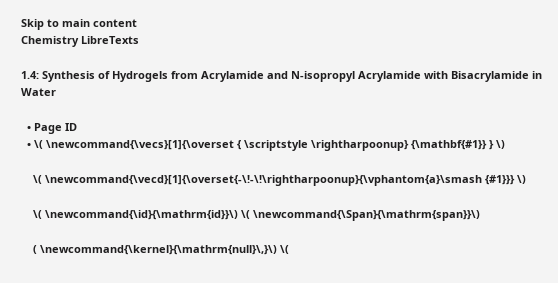Skip to main content
Chemistry LibreTexts

1.4: Synthesis of Hydrogels from Acrylamide and N-isopropyl Acrylamide with Bisacrylamide in Water

  • Page ID
  • \( \newcommand{\vecs}[1]{\overset { \scriptstyle \rightharpoonup} {\mathbf{#1}} } \)

    \( \newcommand{\vecd}[1]{\overset{-\!-\!\rightharpoonup}{\vphantom{a}\smash {#1}}} \)

    \( \newcommand{\id}{\mathrm{id}}\) \( \newcommand{\Span}{\mathrm{span}}\)

    ( \newcommand{\kernel}{\mathrm{null}\,}\) \(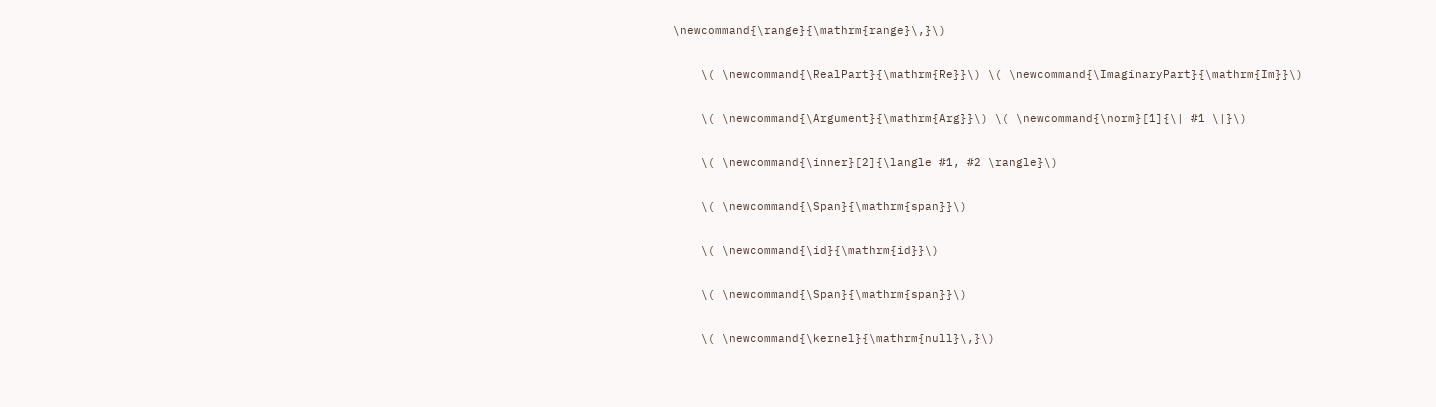\newcommand{\range}{\mathrm{range}\,}\)

    \( \newcommand{\RealPart}{\mathrm{Re}}\) \( \newcommand{\ImaginaryPart}{\mathrm{Im}}\)

    \( \newcommand{\Argument}{\mathrm{Arg}}\) \( \newcommand{\norm}[1]{\| #1 \|}\)

    \( \newcommand{\inner}[2]{\langle #1, #2 \rangle}\)

    \( \newcommand{\Span}{\mathrm{span}}\)

    \( \newcommand{\id}{\mathrm{id}}\)

    \( \newcommand{\Span}{\mathrm{span}}\)

    \( \newcommand{\kernel}{\mathrm{null}\,}\)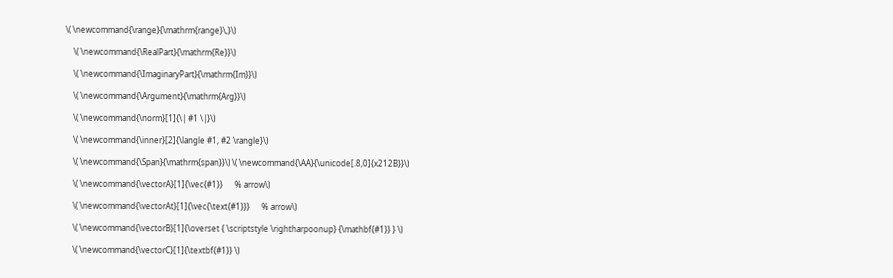\( \newcommand{\range}{\mathrm{range}\,}\)

    \( \newcommand{\RealPart}{\mathrm{Re}}\)

    \( \newcommand{\ImaginaryPart}{\mathrm{Im}}\)

    \( \newcommand{\Argument}{\mathrm{Arg}}\)

    \( \newcommand{\norm}[1]{\| #1 \|}\)

    \( \newcommand{\inner}[2]{\langle #1, #2 \rangle}\)

    \( \newcommand{\Span}{\mathrm{span}}\) \( \newcommand{\AA}{\unicode[.8,0]{x212B}}\)

    \( \newcommand{\vectorA}[1]{\vec{#1}}      % arrow\)

    \( \newcommand{\vectorAt}[1]{\vec{\text{#1}}}      % arrow\)

    \( \newcommand{\vectorB}[1]{\overset { \scriptstyle \rightharpoonup} {\mathbf{#1}} } \)

    \( \newcommand{\vectorC}[1]{\textbf{#1}} \)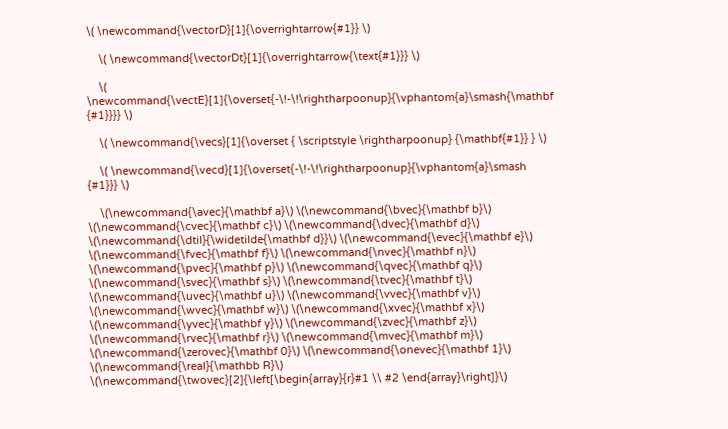\( \newcommand{\vectorD}[1]{\overrightarrow{#1}} \)

    \( \newcommand{\vectorDt}[1]{\overrightarrow{\text{#1}}} \)

    \( \newcommand{\vectE}[1]{\overset{-\!-\!\rightharpoonup}{\vphantom{a}\smash{\mathbf {#1}}}} \)

    \( \newcommand{\vecs}[1]{\overset { \scriptstyle \rightharpoonup} {\mathbf{#1}} } \)

    \( \newcommand{\vecd}[1]{\overset{-\!-\!\rightharpoonup}{\vphantom{a}\smash {#1}}} \)

    \(\newcommand{\avec}{\mathbf a}\) \(\newcommand{\bvec}{\mathbf b}\) \(\newcommand{\cvec}{\mathbf c}\) \(\newcommand{\dvec}{\mathbf d}\) \(\newcommand{\dtil}{\widetilde{\mathbf d}}\) \(\newcommand{\evec}{\mathbf e}\) \(\newcommand{\fvec}{\mathbf f}\) \(\newcommand{\nvec}{\mathbf n}\) \(\newcommand{\pvec}{\mathbf p}\) \(\newcommand{\qvec}{\mathbf q}\) \(\newcommand{\svec}{\mathbf s}\) \(\newcommand{\tvec}{\mathbf t}\) \(\newcommand{\uvec}{\mathbf u}\) \(\newcommand{\vvec}{\mathbf v}\) \(\newcommand{\wvec}{\mathbf w}\) \(\newcommand{\xvec}{\mathbf x}\) \(\newcommand{\yvec}{\mathbf y}\) \(\newcommand{\zvec}{\mathbf z}\) \(\newcommand{\rvec}{\mathbf r}\) \(\newcommand{\mvec}{\mathbf m}\) \(\newcommand{\zerovec}{\mathbf 0}\) \(\newcommand{\onevec}{\mathbf 1}\) \(\newcommand{\real}{\mathbb R}\) \(\newcommand{\twovec}[2]{\left[\begin{array}{r}#1 \\ #2 \end{array}\right]}\)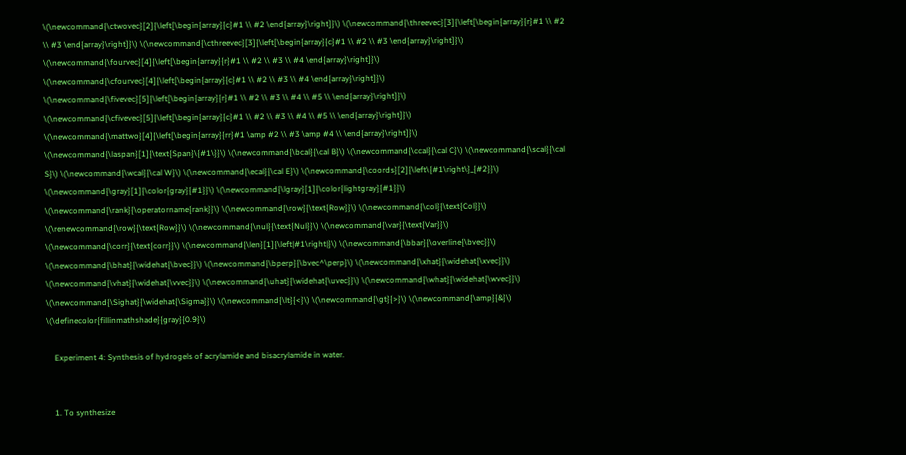\(\newcommand{\ctwovec}[2]{\left[\begin{array}{c}#1 \\ #2 \end{array}\right]}\) \(\newcommand{\threevec}[3]{\left[\begin{array}{r}#1 \\ #2 \\ #3 \end{array}\right]}\) \(\newcommand{\cthreevec}[3]{\left[\begin{array}{c}#1 \\ #2 \\ #3 \end{array}\right]}\) \(\newcommand{\fourvec}[4]{\left[\begin{array}{r}#1 \\ #2 \\ #3 \\ #4 \end{array}\right]}\) \(\newcommand{\cfourvec}[4]{\left[\begin{array}{c}#1 \\ #2 \\ #3 \\ #4 \end{array}\right]}\) \(\newcommand{\fivevec}[5]{\left[\begin{array}{r}#1 \\ #2 \\ #3 \\ #4 \\ #5 \\ \end{array}\right]}\) \(\newcommand{\cfivevec}[5]{\left[\begin{array}{c}#1 \\ #2 \\ #3 \\ #4 \\ #5 \\ \end{array}\right]}\) \(\newcommand{\mattwo}[4]{\left[\begin{array}{rr}#1 \amp #2 \\ #3 \amp #4 \\ \end{array}\right]}\) \(\newcommand{\laspan}[1]{\text{Span}\{#1\}}\) \(\newcommand{\bcal}{\cal B}\) \(\newcommand{\ccal}{\cal C}\) \(\newcommand{\scal}{\cal S}\) \(\newcommand{\wcal}{\cal W}\) \(\newcommand{\ecal}{\cal E}\) \(\newcommand{\coords}[2]{\left\{#1\right\}_{#2}}\) \(\newcommand{\gray}[1]{\color{gray}{#1}}\) \(\newcommand{\lgray}[1]{\color{lightgray}{#1}}\) \(\newcommand{\rank}{\operatorname{rank}}\) \(\newcommand{\row}{\text{Row}}\) \(\newcommand{\col}{\text{Col}}\) \(\renewcommand{\row}{\text{Row}}\) \(\newcommand{\nul}{\text{Nul}}\) \(\newcommand{\var}{\text{Var}}\) \(\newcommand{\corr}{\text{corr}}\) \(\newcommand{\len}[1]{\left|#1\right|}\) \(\newcommand{\bbar}{\overline{\bvec}}\) \(\newcommand{\bhat}{\widehat{\bvec}}\) \(\newcommand{\bperp}{\bvec^\perp}\) \(\newcommand{\xhat}{\widehat{\xvec}}\) \(\newcommand{\vhat}{\widehat{\vvec}}\) \(\newcommand{\uhat}{\widehat{\uvec}}\) \(\newcommand{\what}{\widehat{\wvec}}\) \(\newcommand{\Sighat}{\widehat{\Sigma}}\) \(\newcommand{\lt}{<}\) \(\newcommand{\gt}{>}\) \(\newcommand{\amp}{&}\) \(\definecolor{fillinmathshade}{gray}{0.9}\)

    Experiment 4: Synthesis of hydrogels of acrylamide and bisacrylamide in water.


    1. To synthesize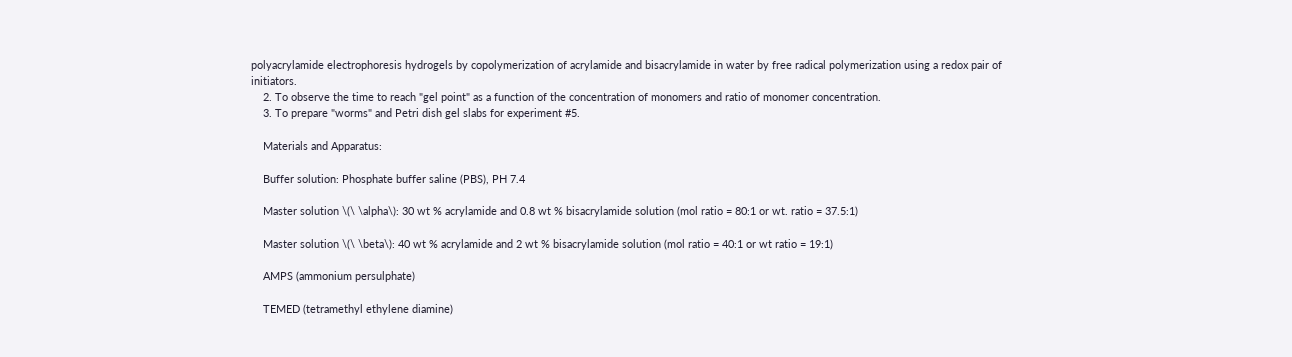polyacrylamide electrophoresis hydrogels by copolymerization of acrylamide and bisacrylamide in water by free radical polymerization using a redox pair of initiators.
    2. To observe the time to reach "gel point" as a function of the concentration of monomers and ratio of monomer concentration.
    3. To prepare "worms" and Petri dish gel slabs for experiment #5.

    Materials and Apparatus:

    Buffer solution: Phosphate buffer saline (PBS), PH 7.4

    Master solution \(\ \alpha\): 30 wt % acrylamide and 0.8 wt % bisacrylamide solution (mol ratio = 80:1 or wt. ratio = 37.5:1)

    Master solution \(\ \beta\): 40 wt % acrylamide and 2 wt % bisacrylamide solution (mol ratio = 40:1 or wt ratio = 19:1)

    AMPS (ammonium persulphate)

    TEMED (tetramethyl ethylene diamine)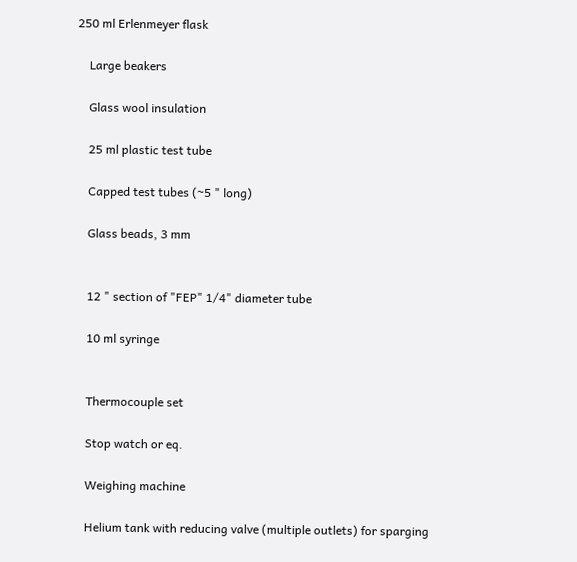250 ml Erlenmeyer flask

    Large beakers

    Glass wool insulation

    25 ml plastic test tube

    Capped test tubes (~5 " long)

    Glass beads, 3 mm


    12 " section of "FEP" 1/4" diameter tube

    10 ml syringe


    Thermocouple set

    Stop watch or eq.

    Weighing machine

    Helium tank with reducing valve (multiple outlets) for sparging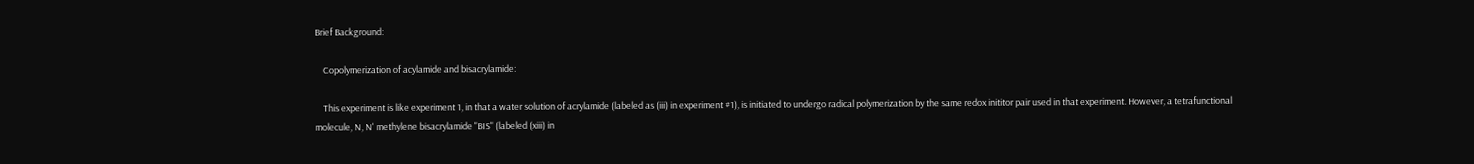Brief Background:

    Copolymerization of acylamide and bisacrylamide:

    This experiment is like experiment 1, in that a water solution of acrylamide (labeled as (iii) in experiment #1), is initiated to undergo radical polymerization by the same redox inititor pair used in that experiment. However, a tetrafunctional molecule, N, N' methylene bisacrylamide "BIS" (labeled (xiii) in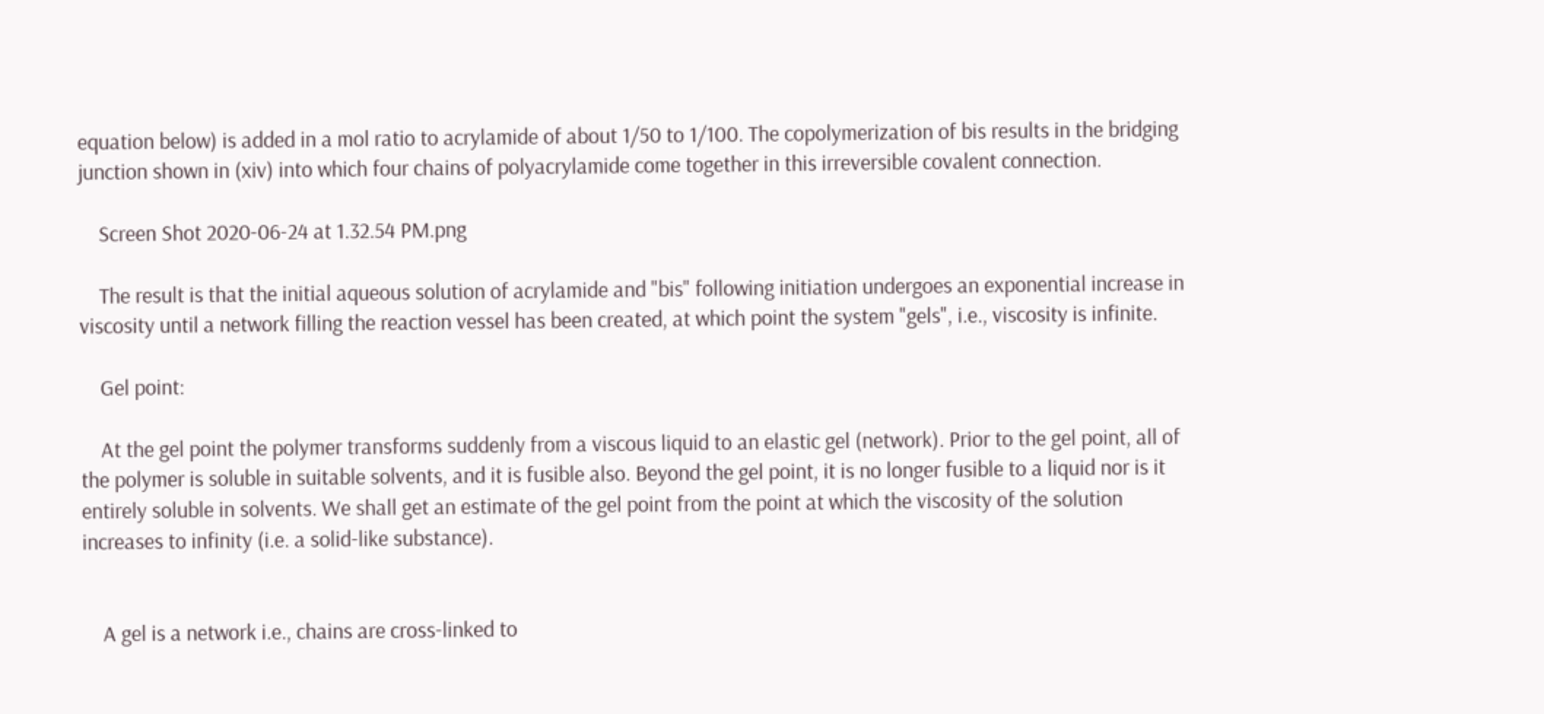equation below) is added in a mol ratio to acrylamide of about 1/50 to 1/100. The copolymerization of bis results in the bridging junction shown in (xiv) into which four chains of polyacrylamide come together in this irreversible covalent connection.

    Screen Shot 2020-06-24 at 1.32.54 PM.png

    The result is that the initial aqueous solution of acrylamide and "bis" following initiation undergoes an exponential increase in viscosity until a network filling the reaction vessel has been created, at which point the system "gels", i.e., viscosity is infinite.

    Gel point:

    At the gel point the polymer transforms suddenly from a viscous liquid to an elastic gel (network). Prior to the gel point, all of the polymer is soluble in suitable solvents, and it is fusible also. Beyond the gel point, it is no longer fusible to a liquid nor is it entirely soluble in solvents. We shall get an estimate of the gel point from the point at which the viscosity of the solution increases to infinity (i.e. a solid-like substance).


    A gel is a network i.e., chains are cross-linked to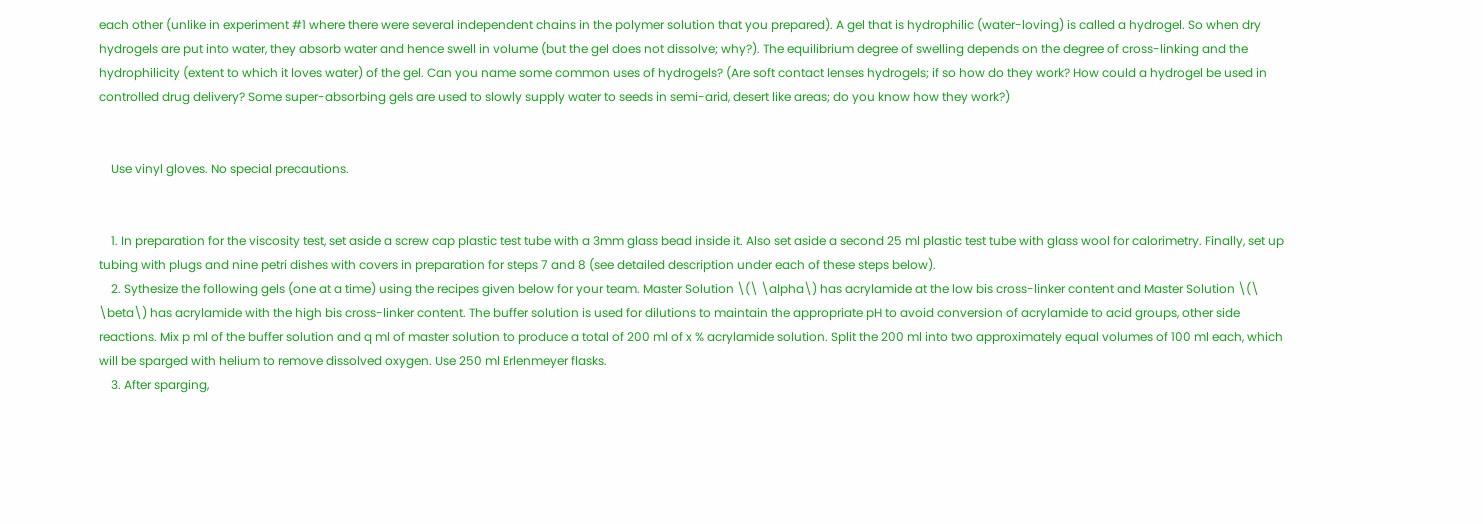each other (unlike in experiment #1 where there were several independent chains in the polymer solution that you prepared). A gel that is hydrophilic (water-loving) is called a hydrogel. So when dry hydrogels are put into water, they absorb water and hence swell in volume (but the gel does not dissolve; why?). The equilibrium degree of swelling depends on the degree of cross-linking and the hydrophilicity (extent to which it loves water) of the gel. Can you name some common uses of hydrogels? (Are soft contact lenses hydrogels; if so how do they work? How could a hydrogel be used in controlled drug delivery? Some super-absorbing gels are used to slowly supply water to seeds in semi-arid, desert like areas; do you know how they work?)


    Use vinyl gloves. No special precautions.


    1. In preparation for the viscosity test, set aside a screw cap plastic test tube with a 3mm glass bead inside it. Also set aside a second 25 ml plastic test tube with glass wool for calorimetry. Finally, set up tubing with plugs and nine petri dishes with covers in preparation for steps 7 and 8 (see detailed description under each of these steps below).
    2. Sythesize the following gels (one at a time) using the recipes given below for your team. Master Solution \(\ \alpha\) has acrylamide at the low bis cross-linker content and Master Solution \(\ \beta\) has acrylamide with the high bis cross-linker content. The buffer solution is used for dilutions to maintain the appropriate pH to avoid conversion of acrylamide to acid groups, other side reactions. Mix p ml of the buffer solution and q ml of master solution to produce a total of 200 ml of x % acrylamide solution. Split the 200 ml into two approximately equal volumes of 100 ml each, which will be sparged with helium to remove dissolved oxygen. Use 250 ml Erlenmeyer flasks.
    3. After sparging,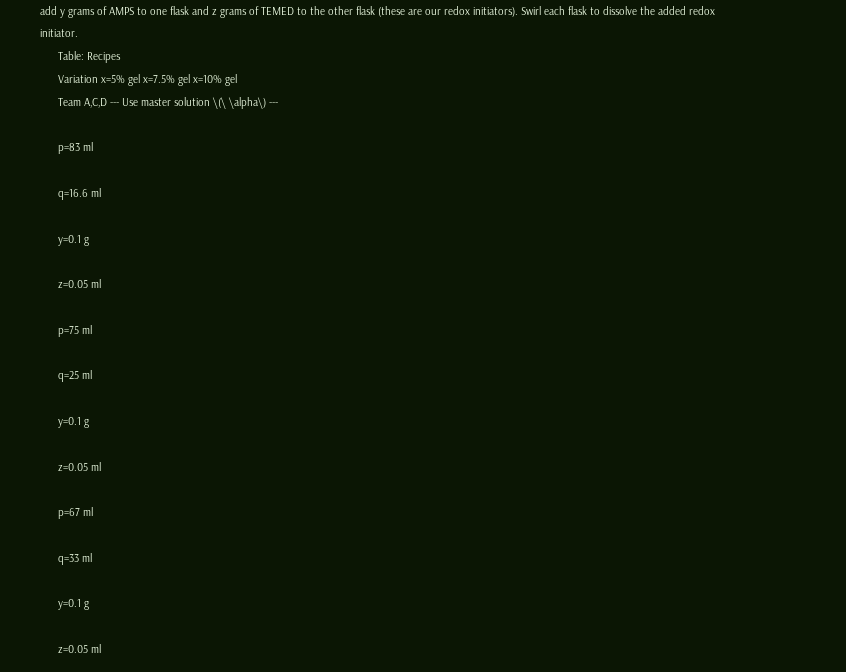add y grams of AMPS to one flask and z grams of TEMED to the other flask (these are our redox initiators). Swirl each flask to dissolve the added redox initiator.
      Table: Recipes
      Variation x=5% gel x=7.5% gel x=10% gel
      Team A,C,D --- Use master solution \(\ \alpha\) ---

      p=83 ml

      q=16.6 ml

      y=0.1 g

      z=0.05 ml

      p=75 ml

      q=25 ml

      y=0.1 g

      z=0.05 ml

      p=67 ml

      q=33 ml

      y=0.1 g

      z=0.05 ml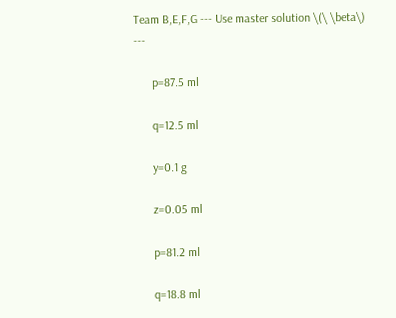Team B,E,F,G --- Use master solution \(\ \beta\) ---

      p=87.5 ml

      q=12.5 ml

      y=0.1 g

      z=0.05 ml

      p=81.2 ml

      q=18.8 ml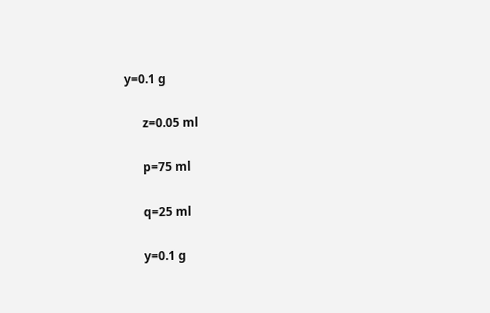y=0.1 g

      z=0.05 ml

      p=75 ml

      q=25 ml

      y=0.1 g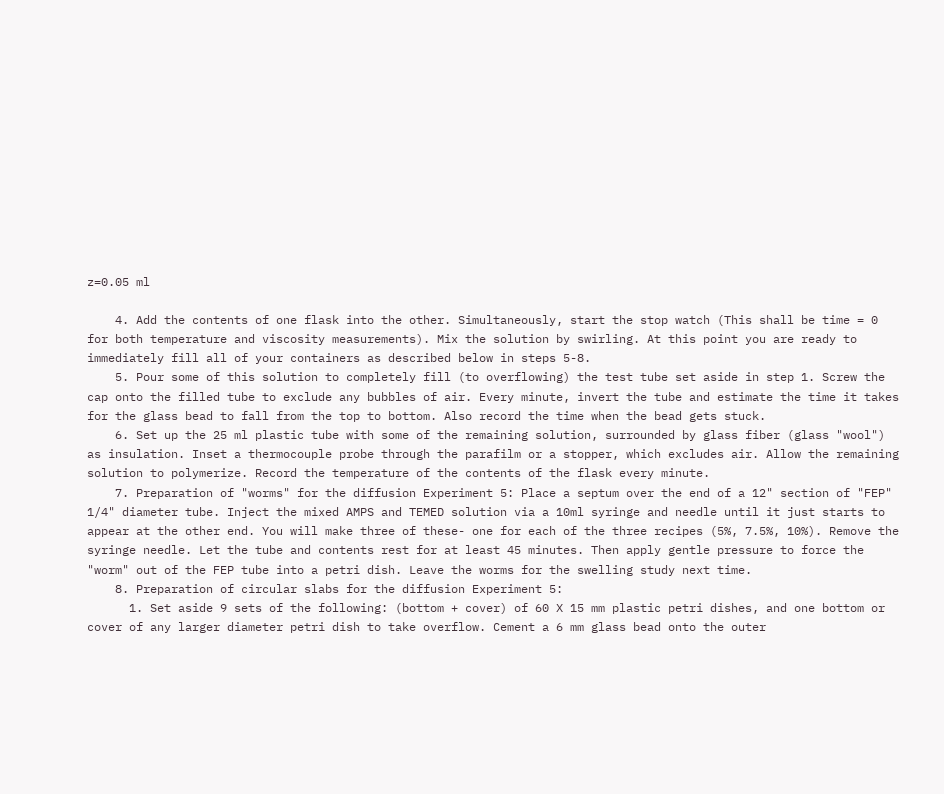z=0.05 ml

    4. Add the contents of one flask into the other. Simultaneously, start the stop watch (This shall be time = 0 for both temperature and viscosity measurements). Mix the solution by swirling. At this point you are ready to immediately fill all of your containers as described below in steps 5-8.
    5. Pour some of this solution to completely fill (to overflowing) the test tube set aside in step 1. Screw the cap onto the filled tube to exclude any bubbles of air. Every minute, invert the tube and estimate the time it takes for the glass bead to fall from the top to bottom. Also record the time when the bead gets stuck.
    6. Set up the 25 ml plastic tube with some of the remaining solution, surrounded by glass fiber (glass "wool") as insulation. Inset a thermocouple probe through the parafilm or a stopper, which excludes air. Allow the remaining solution to polymerize. Record the temperature of the contents of the flask every minute.
    7. Preparation of "worms" for the diffusion Experiment 5: Place a septum over the end of a 12" section of "FEP" 1/4" diameter tube. Inject the mixed AMPS and TEMED solution via a 10ml syringe and needle until it just starts to appear at the other end. You will make three of these- one for each of the three recipes (5%, 7.5%, 10%). Remove the syringe needle. Let the tube and contents rest for at least 45 minutes. Then apply gentle pressure to force the "worm" out of the FEP tube into a petri dish. Leave the worms for the swelling study next time.
    8. Preparation of circular slabs for the diffusion Experiment 5:
      1. Set aside 9 sets of the following: (bottom + cover) of 60 X 15 mm plastic petri dishes, and one bottom or cover of any larger diameter petri dish to take overflow. Cement a 6 mm glass bead onto the outer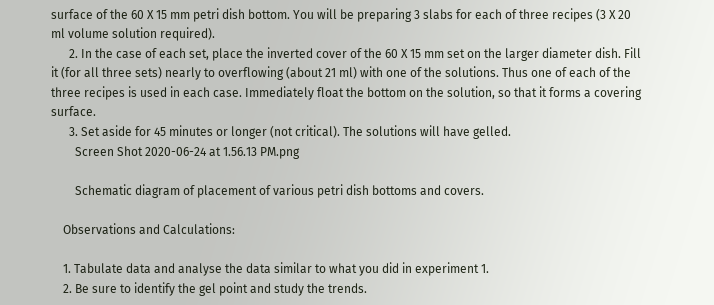surface of the 60 X 15 mm petri dish bottom. You will be preparing 3 slabs for each of three recipes (3 X 20 ml volume solution required).
      2. In the case of each set, place the inverted cover of the 60 X 15 mm set on the larger diameter dish. Fill it (for all three sets) nearly to overflowing (about 21 ml) with one of the solutions. Thus one of each of the three recipes is used in each case. Immediately float the bottom on the solution, so that it forms a covering surface.
      3. Set aside for 45 minutes or longer (not critical). The solutions will have gelled.
        Screen Shot 2020-06-24 at 1.56.13 PM.png

        Schematic diagram of placement of various petri dish bottoms and covers.

    Observations and Calculations:

    1. Tabulate data and analyse the data similar to what you did in experiment 1.
    2. Be sure to identify the gel point and study the trends.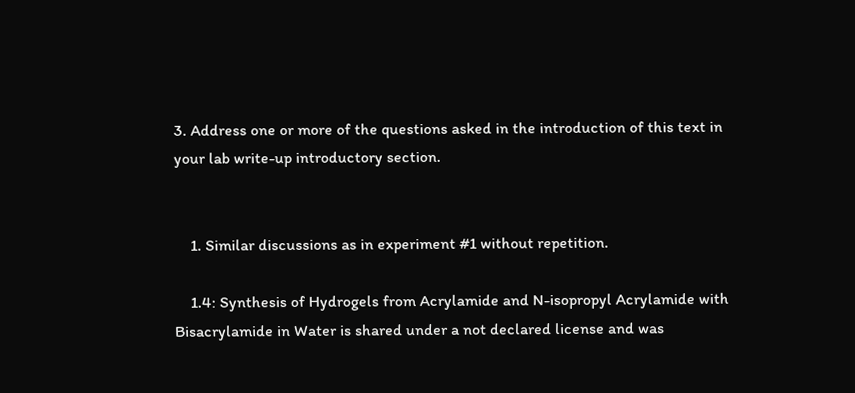3. Address one or more of the questions asked in the introduction of this text in your lab write-up introductory section.


    1. Similar discussions as in experiment #1 without repetition.

    1.4: Synthesis of Hydrogels from Acrylamide and N-isopropyl Acrylamide with Bisacrylamide in Water is shared under a not declared license and was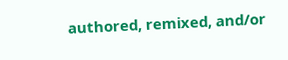authored, remixed, and/or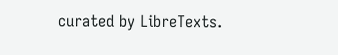curated by LibreTexts.